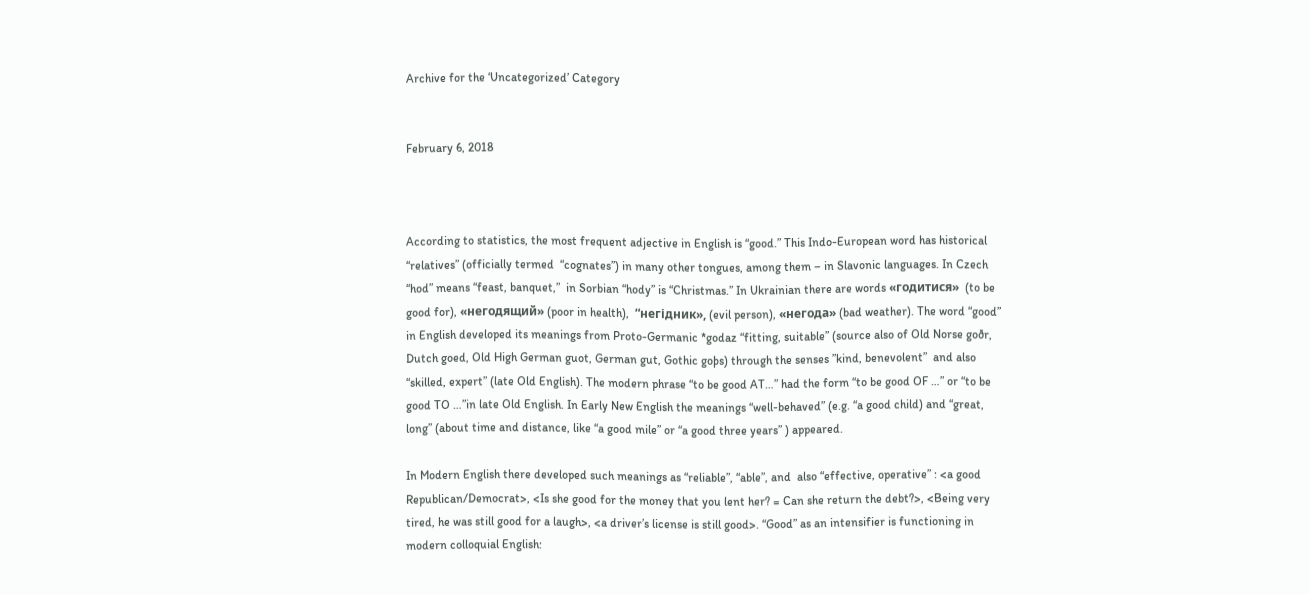Archive for the ‘Uncategorized’ Category


February 6, 2018



According to statistics, the most frequent adjective in English is “good.” This Indo-European word has historical “relatives” (officially termed  “cognates”) in many other tongues, among them – in Slavonic languages. In Czech “hod” means “feast, banquet,”  in Sorbian “hody” is “Christmas.” In Ukrainian there are words «годитися»  (to be good for), «негодящий» (poor in health),  “негідник», (evil person), «негода» (bad weather). The word “good” in English developed its meanings from Proto-Germanic *godaz “fitting, suitable” (source also of Old Norse goðr, Dutch goed, Old High German guot, German gut, Gothic goþs) through the senses ”kind, benevolent”  and also “skilled, expert” (late Old English). The modern phrase “to be good AT…” had the form “to be good OF …” or “to be good TO …”in late Old English. In Early New English the meanings “well-behaved” (e.g. “a good child) and “great, long” (about time and distance, like “a good mile” or “a good three years” ) appeared.

In Modern English there developed such meanings as “reliable”, “able”, and  also “effective, operative” : <a good Republican/Democrat>, <Is she good for the money that you lent her? = Can she return the debt?>, <Being very tired, he was still good for a laugh>, <a driver’s license is still good>. “Good” as an intensifier is functioning in modern colloquial English: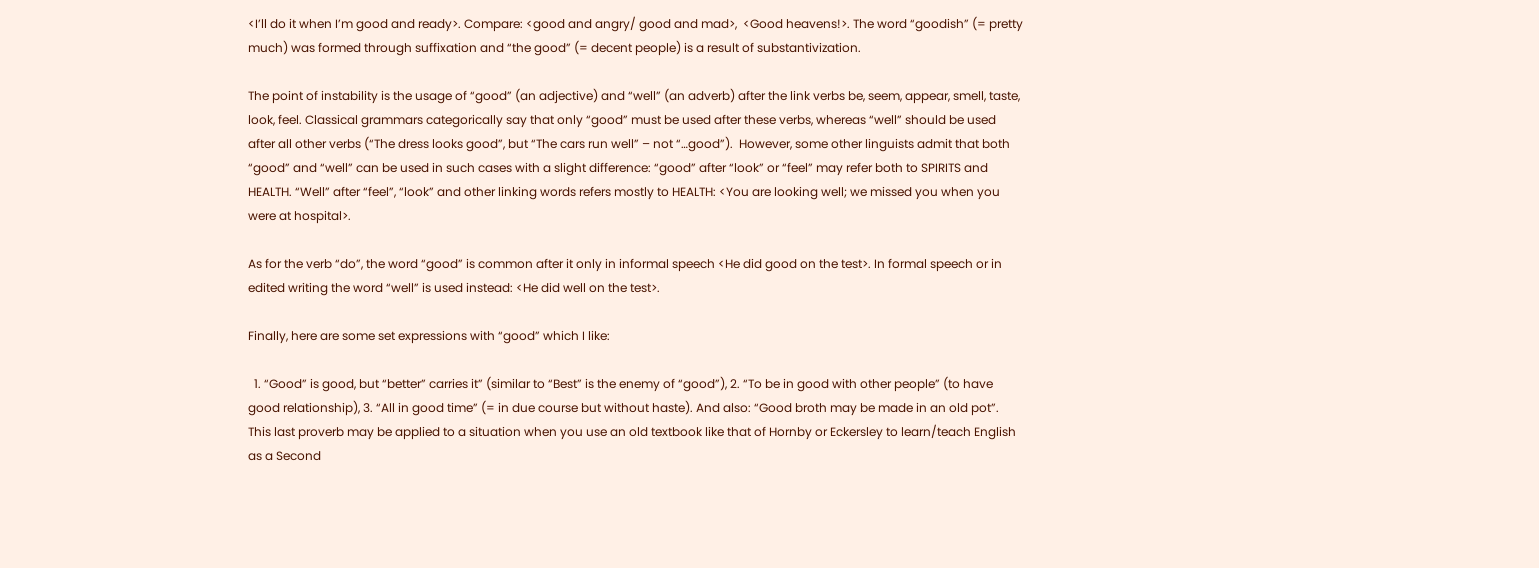<I’ll do it when I’m good and ready>. Compare: <good and angry/ good and mad>,  <Good heavens!>. The word “goodish” (= pretty much) was formed through suffixation and “the good” (= decent people) is a result of substantivization.

The point of instability is the usage of “good” (an adjective) and “well” (an adverb) after the link verbs be, seem, appear, smell, taste, look, feel. Classical grammars categorically say that only “good” must be used after these verbs, whereas “well” should be used after all other verbs (“The dress looks good”, but “The cars run well” – not “…good”).  However, some other linguists admit that both “good” and “well” can be used in such cases with a slight difference: “good” after “look” or “feel” may refer both to SPIRITS and HEALTH. “Well” after “feel”, “look” and other linking words refers mostly to HEALTH: <You are looking well; we missed you when you were at hospital>.

As for the verb “do”, the word “good” is common after it only in informal speech <He did good on the test>. In formal speech or in edited writing the word “well” is used instead: <He did well on the test>.

Finally, here are some set expressions with “good” which I like:

  1. “Good” is good, but “better” carries it” (similar to “Best” is the enemy of “good”), 2. “To be in good with other people” (to have good relationship), 3. “All in good time” (= in due course but without haste). And also: “Good broth may be made in an old pot”. This last proverb may be applied to a situation when you use an old textbook like that of Hornby or Eckersley to learn/teach English as a Second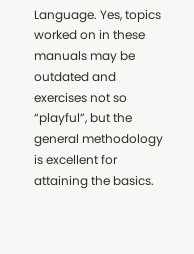Language. Yes, topics worked on in these manuals may be outdated and exercises not so “playful”, but the general methodology is excellent for attaining the basics.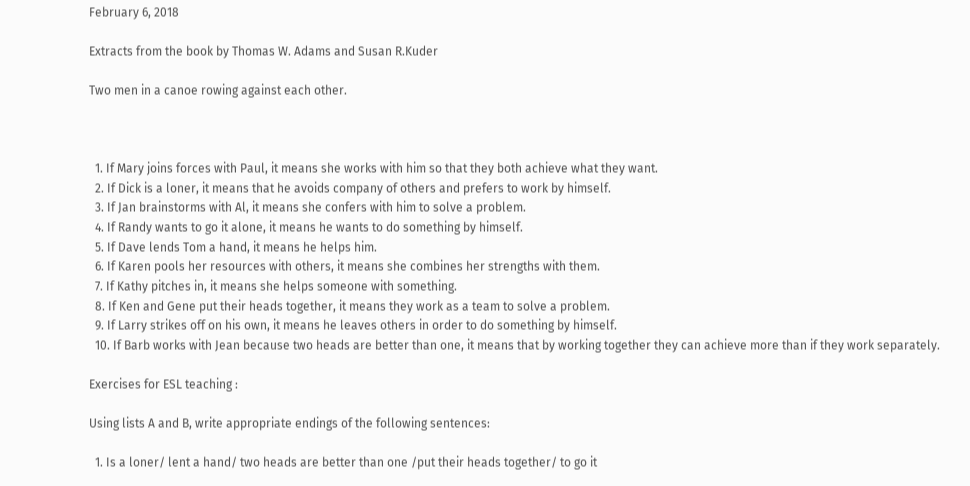February 6, 2018

Extracts from the book by Thomas W. Adams and Susan R.Kuder

Two men in a canoe rowing against each other.



  1. If Mary joins forces with Paul, it means she works with him so that they both achieve what they want.
  2. If Dick is a loner, it means that he avoids company of others and prefers to work by himself.
  3. If Jan brainstorms with Al, it means she confers with him to solve a problem.
  4. If Randy wants to go it alone, it means he wants to do something by himself.
  5. If Dave lends Tom a hand, it means he helps him.
  6. If Karen pools her resources with others, it means she combines her strengths with them.
  7. If Kathy pitches in, it means she helps someone with something.
  8. If Ken and Gene put their heads together, it means they work as a team to solve a problem.
  9. If Larry strikes off on his own, it means he leaves others in order to do something by himself.
  10. If Barb works with Jean because two heads are better than one, it means that by working together they can achieve more than if they work separately.

Exercises for ESL teaching :

Using lists A and B, write appropriate endings of the following sentences:

  1. Is a loner/ lent a hand/ two heads are better than one /put their heads together/ to go it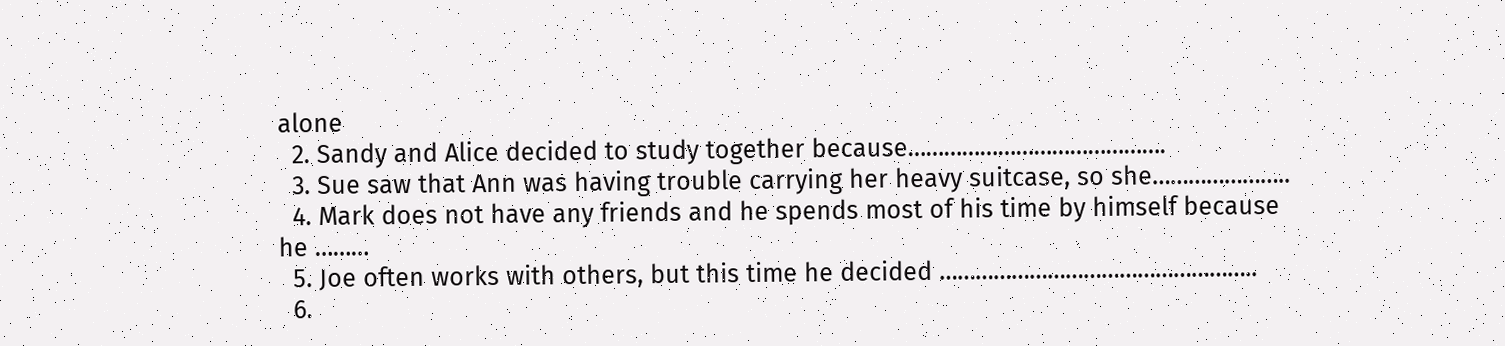alone
  2. Sandy and Alice decided to study together because…………………………………….
  3. Sue saw that Ann was having trouble carrying her heavy suitcase, so she…………………..
  4. Mark does not have any friends and he spends most of his time by himself because he ………
  5. Joe often works with others, but this time he decided ……………………………………………..
  6.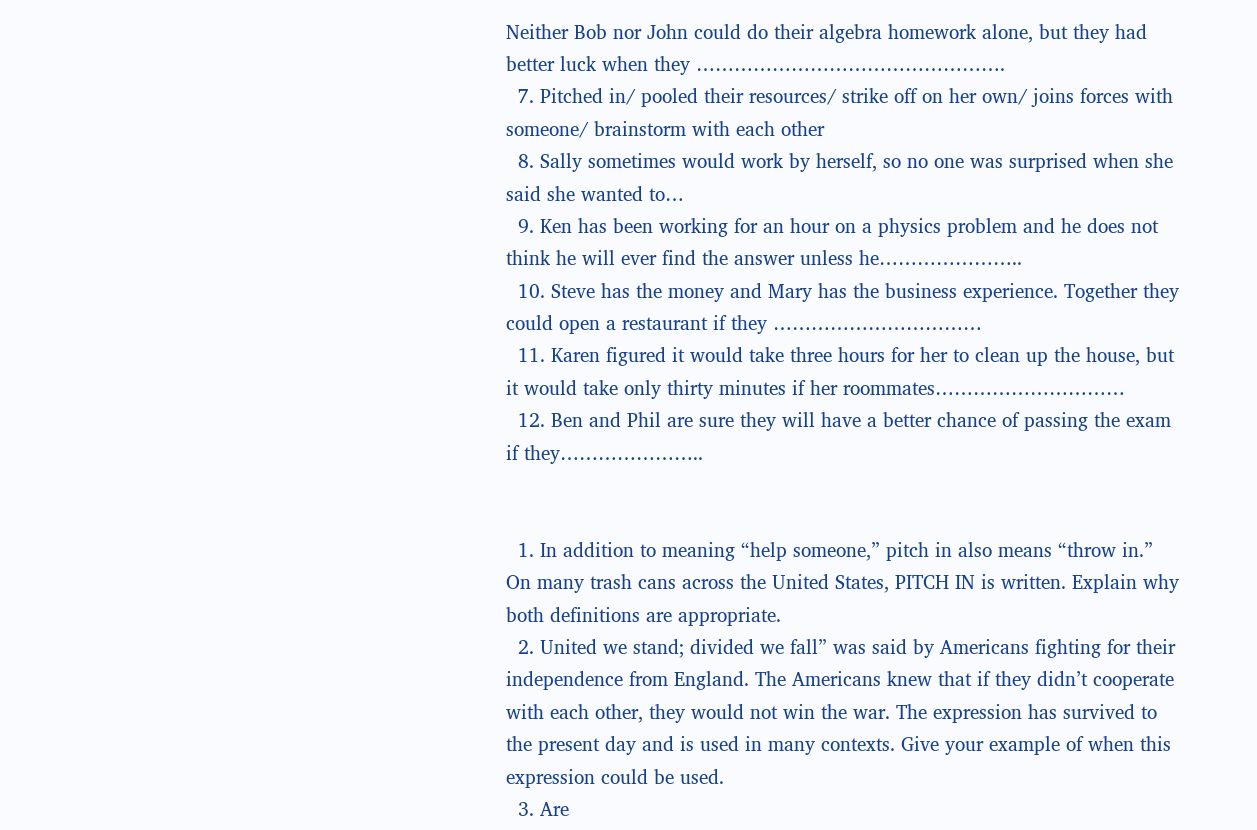Neither Bob nor John could do their algebra homework alone, but they had better luck when they ………………………………………….
  7. Pitched in/ pooled their resources/ strike off on her own/ joins forces with someone/ brainstorm with each other
  8. Sally sometimes would work by herself, so no one was surprised when she said she wanted to…
  9. Ken has been working for an hour on a physics problem and he does not think he will ever find the answer unless he…………………..
  10. Steve has the money and Mary has the business experience. Together they could open a restaurant if they ……………………………
  11. Karen figured it would take three hours for her to clean up the house, but it would take only thirty minutes if her roommates…………………………
  12. Ben and Phil are sure they will have a better chance of passing the exam if they…………………..


  1. In addition to meaning “help someone,” pitch in also means “throw in.” On many trash cans across the United States, PITCH IN is written. Explain why both definitions are appropriate.
  2. United we stand; divided we fall” was said by Americans fighting for their independence from England. The Americans knew that if they didn’t cooperate with each other, they would not win the war. The expression has survived to the present day and is used in many contexts. Give your example of when this expression could be used.
  3. Are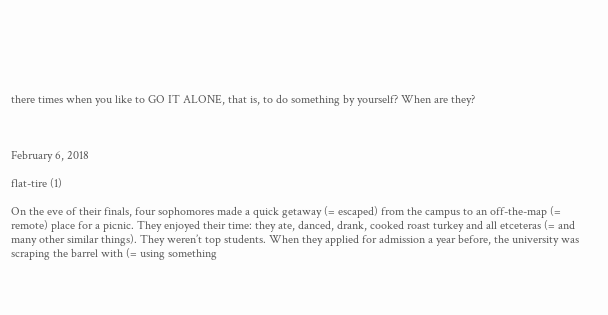there times when you like to GO IT ALONE, that is, to do something by yourself? When are they?



February 6, 2018

flat-tire (1)

On the eve of their finals, four sophomores made a quick getaway (= escaped) from the campus to an off-the-map (= remote) place for a picnic. They enjoyed their time: they ate, danced, drank, cooked roast turkey and all etceteras (= and many other similar things). They weren’t top students. When they applied for admission a year before, the university was scraping the barrel with (= using something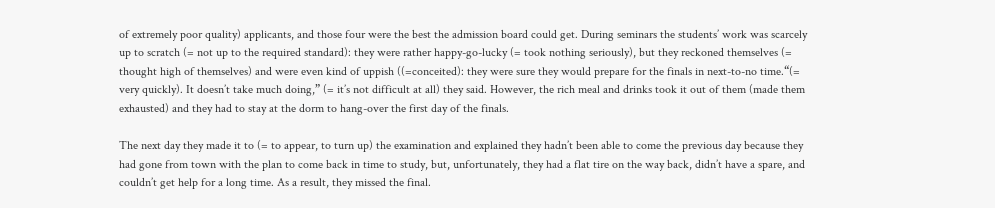of extremely poor quality) applicants, and those four were the best the admission board could get. During seminars the students’ work was scarcely up to scratch (= not up to the required standard): they were rather happy-go-lucky (= took nothing seriously), but they reckoned themselves (= thought high of themselves) and were even kind of uppish ((=conceited): they were sure they would prepare for the finals in next-to-no time.“(= very quickly). It doesn’t take much doing,” (= it’s not difficult at all) they said. However, the rich meal and drinks took it out of them (made them exhausted) and they had to stay at the dorm to hang-over the first day of the finals.

The next day they made it to (= to appear, to turn up) the examination and explained they hadn’t been able to come the previous day because they had gone from town with the plan to come back in time to study, but, unfortunately, they had a flat tire on the way back, didn’t have a spare, and couldn’t get help for a long time. As a result, they missed the final.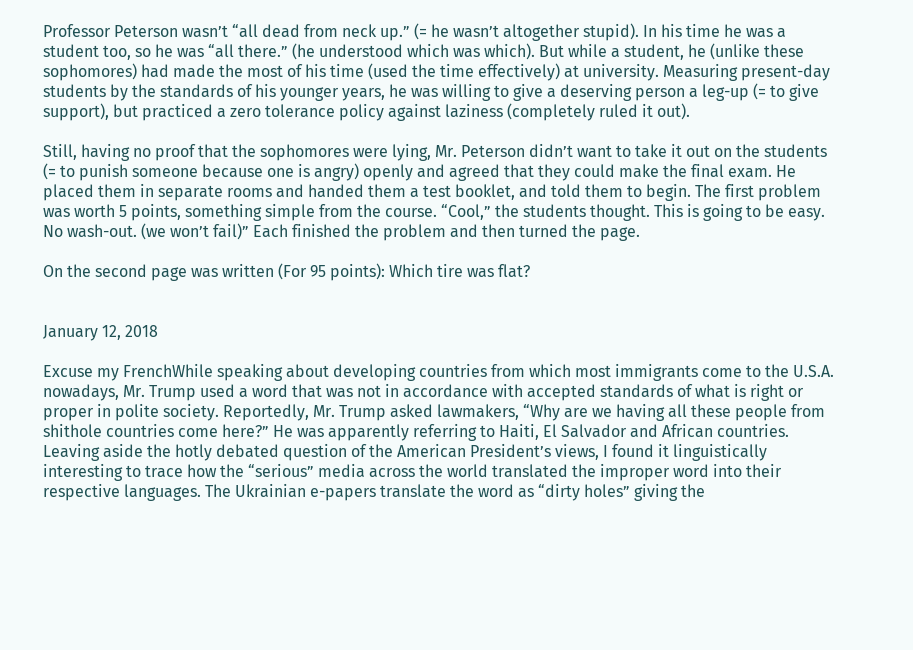Professor Peterson wasn’t “all dead from neck up.” (= he wasn’t altogether stupid). In his time he was a student too, so he was “all there.” (he understood which was which). But while a student, he (unlike these sophomores) had made the most of his time (used the time effectively) at university. Measuring present-day students by the standards of his younger years, he was willing to give a deserving person a leg-up (= to give support), but practiced a zero tolerance policy against laziness (completely ruled it out).

Still, having no proof that the sophomores were lying, Mr. Peterson didn’t want to take it out on the students (= to punish someone because one is angry) openly and agreed that they could make the final exam. He placed them in separate rooms and handed them a test booklet, and told them to begin. The first problem was worth 5 points, something simple from the course. “Cool,” the students thought. This is going to be easy. No wash-out. (we won’t fail)” Each finished the problem and then turned the page.

On the second page was written (For 95 points): Which tire was flat?


January 12, 2018

Excuse my FrenchWhile speaking about developing countries from which most immigrants come to the U.S.A. nowadays, Mr. Trump used a word that was not in accordance with accepted standards of what is right or proper in polite society. Reportedly, Mr. Trump asked lawmakers, “Why are we having all these people from shithole countries come here?” He was apparently referring to Haiti, El Salvador and African countries. Leaving aside the hotly debated question of the American President’s views, I found it linguistically interesting to trace how the “serious” media across the world translated the improper word into their respective languages. The Ukrainian e-papers translate the word as “dirty holes” giving the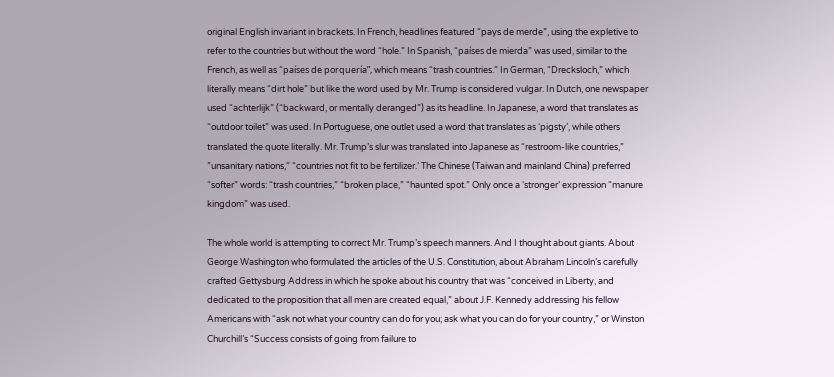original English invariant in brackets. In French, headlines featured “pays de merde”, using the expletive to refer to the countries but without the word “hole.” In Spanish, “países de mierda” was used, similar to the French, as well as “países de porquería”, which means “trash countries.” In German, “Drecksloch,” which literally means “dirt hole” but like the word used by Mr. Trump is considered vulgar. In Dutch, one newspaper used “achterlijk” (“backward, or mentally deranged”) as its headline. In Japanese, a word that translates as “outdoor toilet” was used. In Portuguese, one outlet used a word that translates as ‘pigsty’, while others translated the quote literally. Mr. Trump’s slur was translated into Japanese as “restroom-like countries,” ”unsanitary nations,” “countries not fit to be fertilizer.’ The Chinese (Taiwan and mainland China) preferred “softer” words: “trash countries,” “broken place,” “haunted spot.” Only once a ‘stronger’ expression “manure kingdom” was used.

The whole world is attempting to correct Mr. Trump’s speech manners. And I thought about giants. About George Washington who formulated the articles of the U.S. Constitution, about Abraham Lincoln’s carefully crafted Gettysburg Address in which he spoke about his country that was “conceived in Liberty, and dedicated to the proposition that all men are created equal,” about J.F. Kennedy addressing his fellow Americans with “ask not what your country can do for you; ask what you can do for your country,” or Winston Churchill’s “Success consists of going from failure to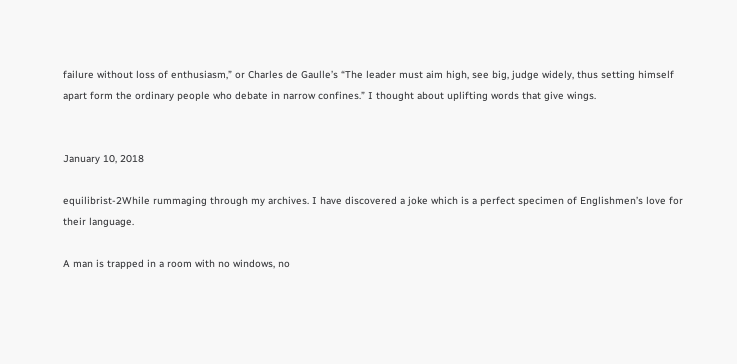failure without loss of enthusiasm,” or Charles de Gaulle’s “The leader must aim high, see big, judge widely, thus setting himself apart form the ordinary people who debate in narrow confines.” I thought about uplifting words that give wings.


January 10, 2018

equilibrist-2While rummaging through my archives. I have discovered a joke which is a perfect specimen of Englishmen’s love for their language.

A man is trapped in a room with no windows, no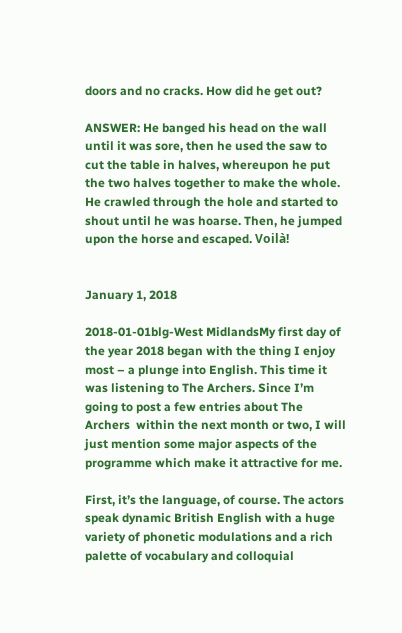doors and no cracks. How did he get out?

ANSWER: He banged his head on the wall until it was sore, then he used the saw to cut the table in halves, whereupon he put the two halves together to make the whole. He crawled through the hole and started to shout until he was hoarse. Then, he jumped upon the horse and escaped. Voilà!


January 1, 2018

2018-01-01blg-West MidlandsMy first day of the year 2018 began with the thing I enjoy most – a plunge into English. This time it was listening to The Archers. Since I’m going to post a few entries about The Archers  within the next month or two, I will just mention some major aspects of the programme which make it attractive for me.

First, it’s the language, of course. The actors speak dynamic British English with a huge variety of phonetic modulations and a rich palette of vocabulary and colloquial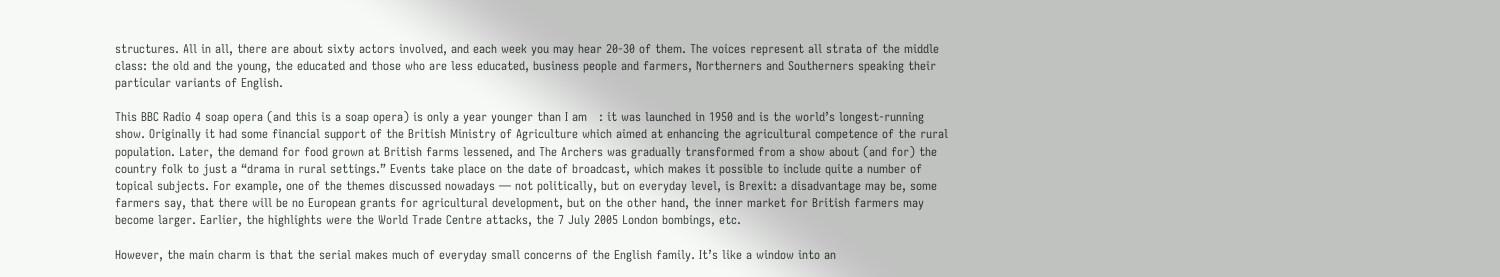structures. All in all, there are about sixty actors involved, and each week you may hear 20-30 of them. The voices represent all strata of the middle class: the old and the young, the educated and those who are less educated, business people and farmers, Northerners and Southerners speaking their particular variants of English.

This BBC Radio 4 soap opera (and this is a soap opera) is only a year younger than I am   : it was launched in 1950 and is the world’s longest-running show. Originally it had some financial support of the British Ministry of Agriculture which aimed at enhancing the agricultural competence of the rural population. Later, the demand for food grown at British farms lessened, and The Archers was gradually transformed from a show about (and for) the country folk to just a “drama in rural settings.” Events take place on the date of broadcast, which makes it possible to include quite a number of topical subjects. For example, one of the themes discussed nowadays — not politically, but on everyday level, is Brexit: a disadvantage may be, some farmers say, that there will be no European grants for agricultural development, but on the other hand, the inner market for British farmers may become larger. Earlier, the highlights were the World Trade Centre attacks, the 7 July 2005 London bombings, etc.

However, the main charm is that the serial makes much of everyday small concerns of the English family. It’s like a window into an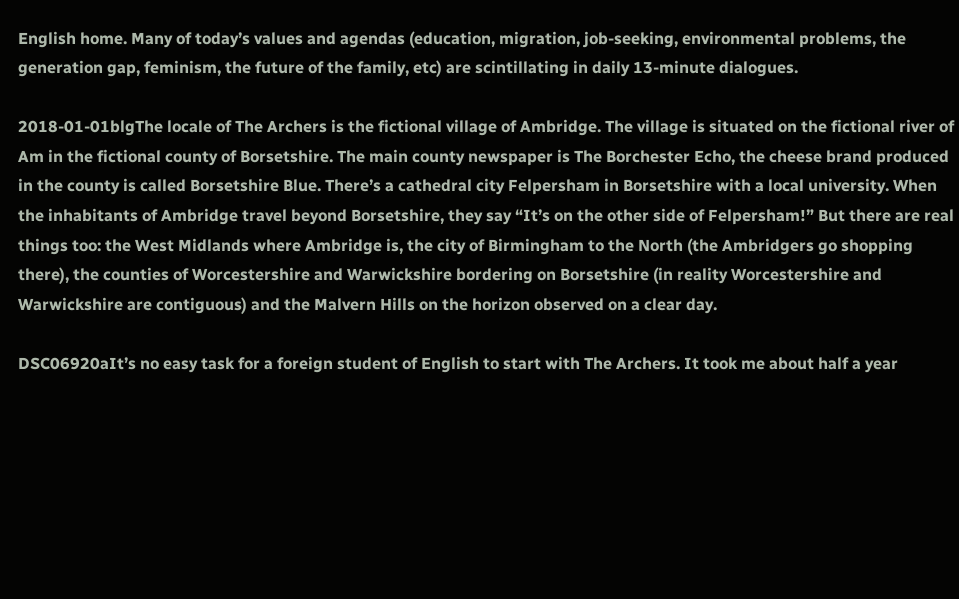English home. Many of today’s values and agendas (education, migration, job-seeking, environmental problems, the generation gap, feminism, the future of the family, etc) are scintillating in daily 13-minute dialogues.

2018-01-01blgThe locale of The Archers is the fictional village of Ambridge. The village is situated on the fictional river of Am in the fictional county of Borsetshire. The main county newspaper is The Borchester Echo, the cheese brand produced in the county is called Borsetshire Blue. There’s a cathedral city Felpersham in Borsetshire with a local university. When the inhabitants of Ambridge travel beyond Borsetshire, they say “It’s on the other side of Felpersham!” But there are real things too: the West Midlands where Ambridge is, the city of Birmingham to the North (the Ambridgers go shopping there), the counties of Worcestershire and Warwickshire bordering on Borsetshire (in reality Worcestershire and Warwickshire are contiguous) and the Malvern Hills on the horizon observed on a clear day.

DSC06920aIt’s no easy task for a foreign student of English to start with The Archers. It took me about half a year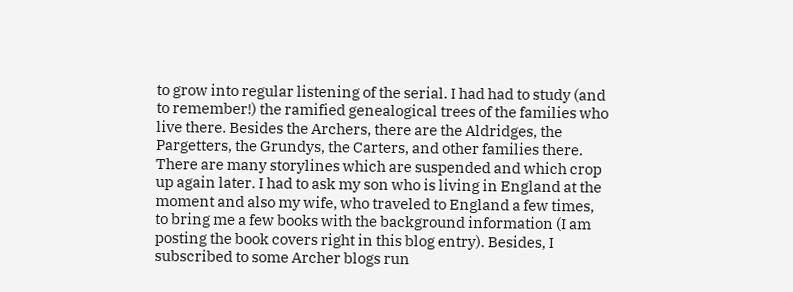to grow into regular listening of the serial. I had had to study (and to remember!) the ramified genealogical trees of the families who live there. Besides the Archers, there are the Aldridges, the Pargetters, the Grundys, the Carters, and other families there. There are many storylines which are suspended and which crop up again later. I had to ask my son who is living in England at the moment and also my wife, who traveled to England a few times, to bring me a few books with the background information (I am posting the book covers right in this blog entry). Besides, I subscribed to some Archer blogs run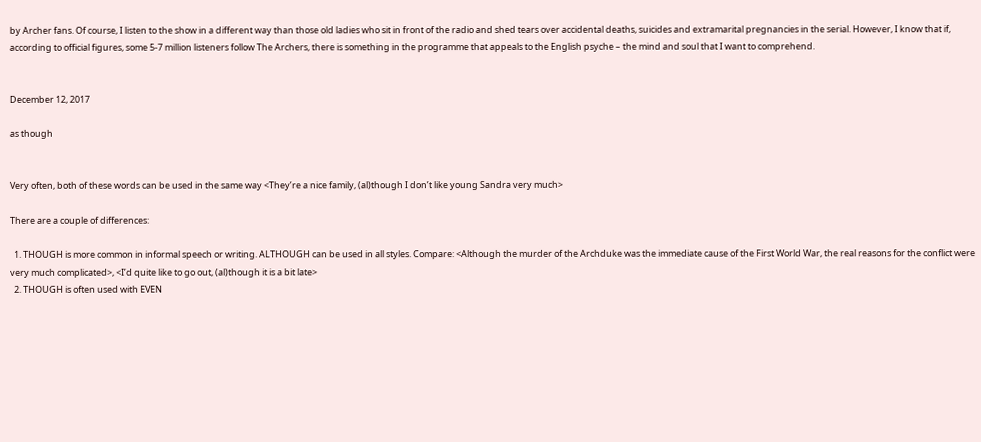by Archer fans. Of course, I listen to the show in a different way than those old ladies who sit in front of the radio and shed tears over accidental deaths, suicides and extramarital pregnancies in the serial. However, I know that if, according to official figures, some 5-7 million listeners follow The Archers, there is something in the programme that appeals to the English psyche – the mind and soul that I want to comprehend.


December 12, 2017

as though


Very often, both of these words can be used in the same way <They’re a nice family, (al)though I don’t like young Sandra very much>

There are a couple of differences:

  1. THOUGH is more common in informal speech or writing. ALTHOUGH can be used in all styles. Compare: <Although the murder of the Archduke was the immediate cause of the First World War, the real reasons for the conflict were very much complicated>, <I’d quite like to go out, (al)though it is a bit late>
  2. THOUGH is often used with EVEN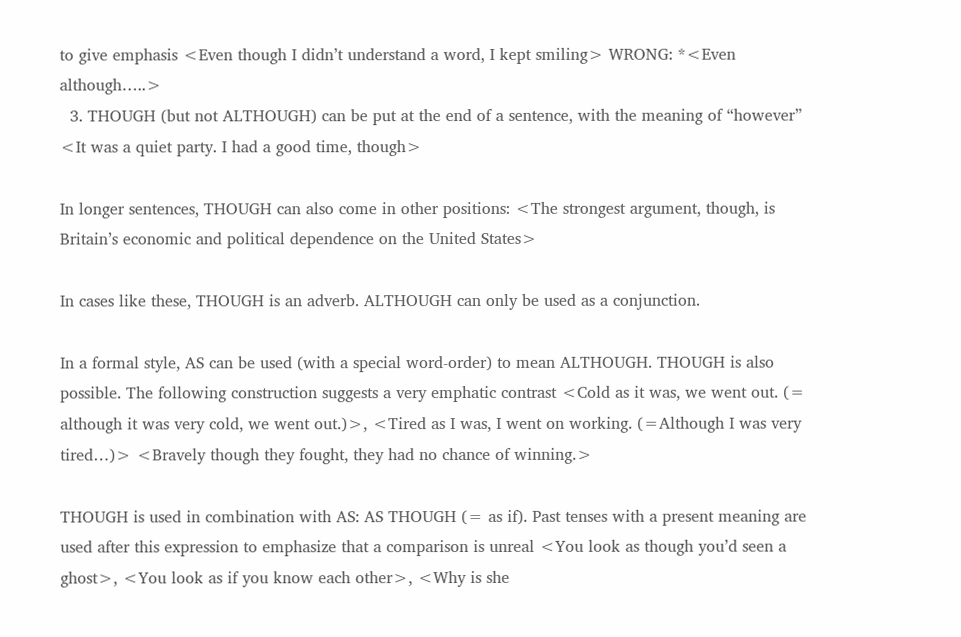to give emphasis <Even though I didn’t understand a word, I kept smiling> WRONG: *<Even although…..>
  3. THOUGH (but not ALTHOUGH) can be put at the end of a sentence, with the meaning of “however” <It was a quiet party. I had a good time, though>

In longer sentences, THOUGH can also come in other positions: <The strongest argument, though, is Britain’s economic and political dependence on the United States>

In cases like these, THOUGH is an adverb. ALTHOUGH can only be used as a conjunction.

In a formal style, AS can be used (with a special word-order) to mean ALTHOUGH. THOUGH is also possible. The following construction suggests a very emphatic contrast <Cold as it was, we went out. (= although it was very cold, we went out.)>, <Tired as I was, I went on working. (=Although I was very tired…)> <Bravely though they fought, they had no chance of winning.>

THOUGH is used in combination with AS: AS THOUGH (= as if). Past tenses with a present meaning are used after this expression to emphasize that a comparison is unreal <You look as though you’d seen a ghost>, <You look as if you know each other>, <Why is she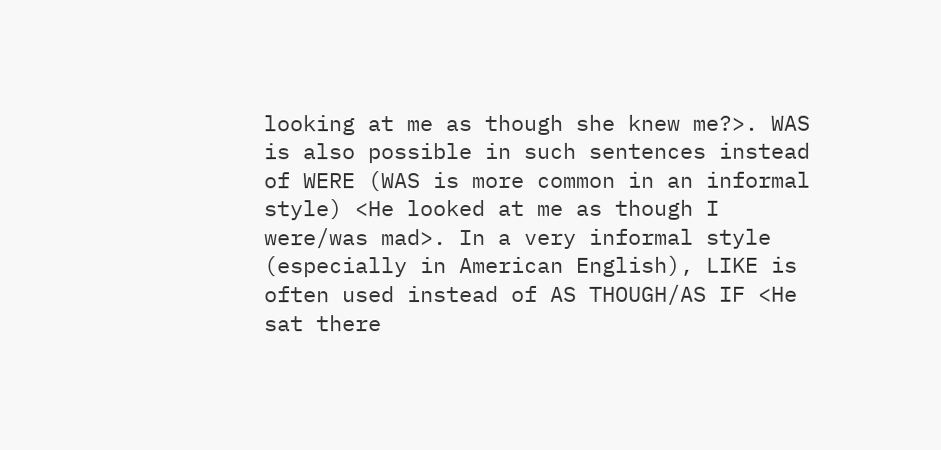looking at me as though she knew me?>. WAS is also possible in such sentences instead of WERE (WAS is more common in an informal style) <He looked at me as though I were/was mad>. In a very informal style (especially in American English), LIKE is often used instead of AS THOUGH/AS IF <He sat there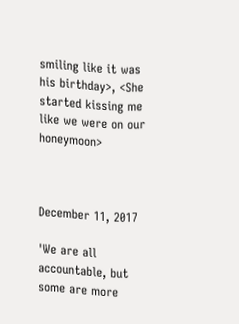smiling like it was his birthday>, <She started kissing me like we were on our honeymoon>



December 11, 2017

'We are all accountable, but some are more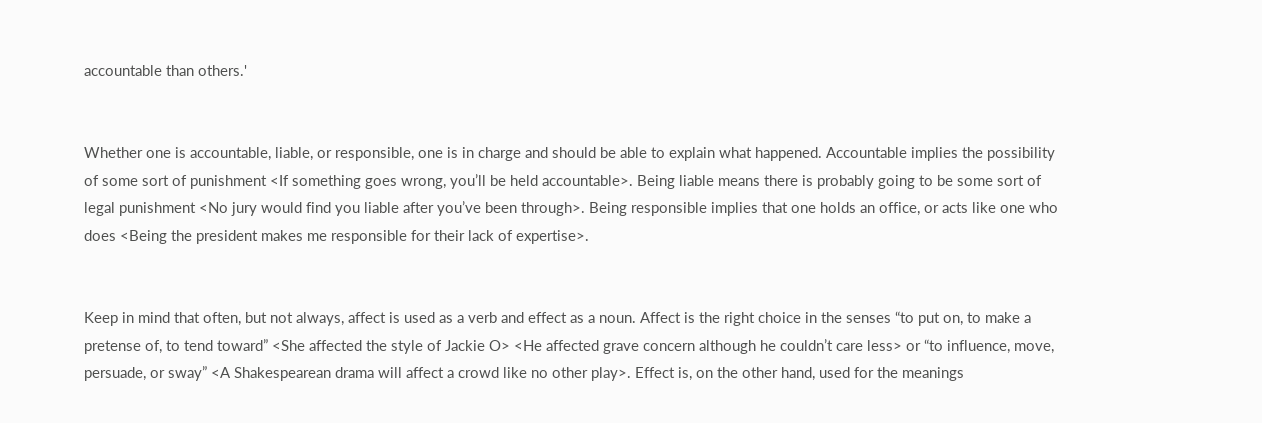accountable than others.'


Whether one is accountable, liable, or responsible, one is in charge and should be able to explain what happened. Accountable implies the possibility of some sort of punishment <If something goes wrong, you’ll be held accountable>. Being liable means there is probably going to be some sort of legal punishment <No jury would find you liable after you’ve been through>. Being responsible implies that one holds an office, or acts like one who does <Being the president makes me responsible for their lack of expertise>.


Keep in mind that often, but not always, affect is used as a verb and effect as a noun. Affect is the right choice in the senses “to put on, to make a pretense of, to tend toward” <She affected the style of Jackie O> <He affected grave concern although he couldn’t care less> or “to influence, move, persuade, or sway” <A Shakespearean drama will affect a crowd like no other play>. Effect is, on the other hand, used for the meanings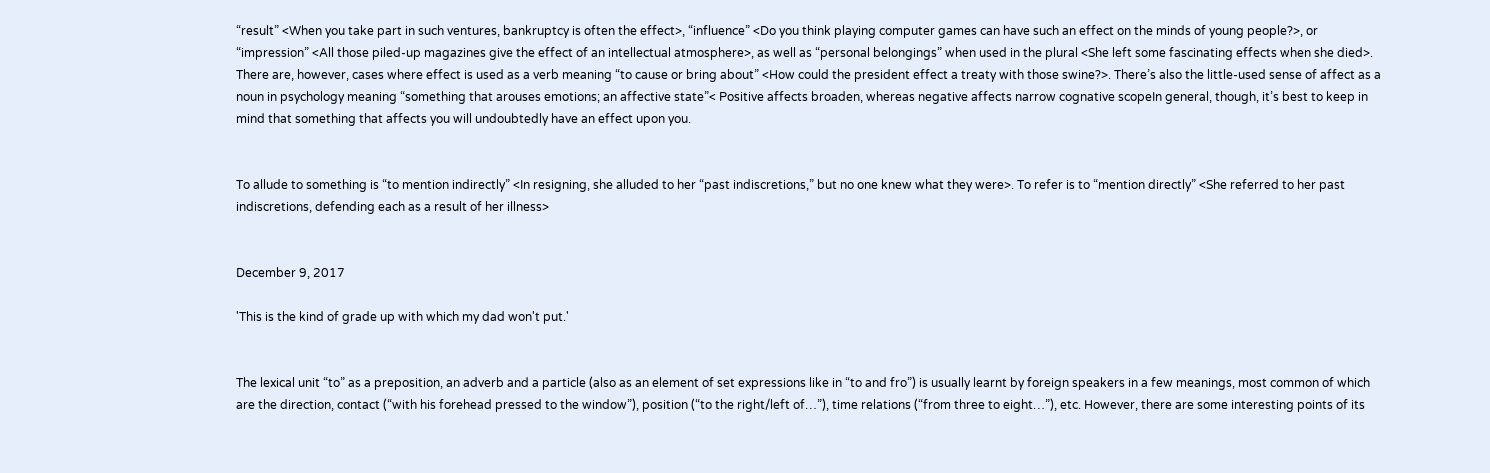“result” <When you take part in such ventures, bankruptcy is often the effect>, “influence” <Do you think playing computer games can have such an effect on the minds of young people?>, or “impression” <All those piled-up magazines give the effect of an intellectual atmosphere>, as well as “personal belongings” when used in the plural <She left some fascinating effects when she died>. There are, however, cases where effect is used as a verb meaning “to cause or bring about” <How could the president effect a treaty with those swine?>. There’s also the little-used sense of affect as a noun in psychology meaning “something that arouses emotions; an affective state”< Positive affects broaden, whereas negative affects narrow cognative scopeIn general, though, it’s best to keep in mind that something that affects you will undoubtedly have an effect upon you.


To allude to something is “to mention indirectly” <In resigning, she alluded to her “past indiscretions,” but no one knew what they were>. To refer is to “mention directly” <She referred to her past indiscretions, defending each as a result of her illness>


December 9, 2017

'This is the kind of grade up with which my dad won't put.'


The lexical unit “to” as a preposition, an adverb and a particle (also as an element of set expressions like in “to and fro”) is usually learnt by foreign speakers in a few meanings, most common of which are the direction, contact (“with his forehead pressed to the window”), position (“to the right/left of…”), time relations (“from three to eight…”), etc. However, there are some interesting points of its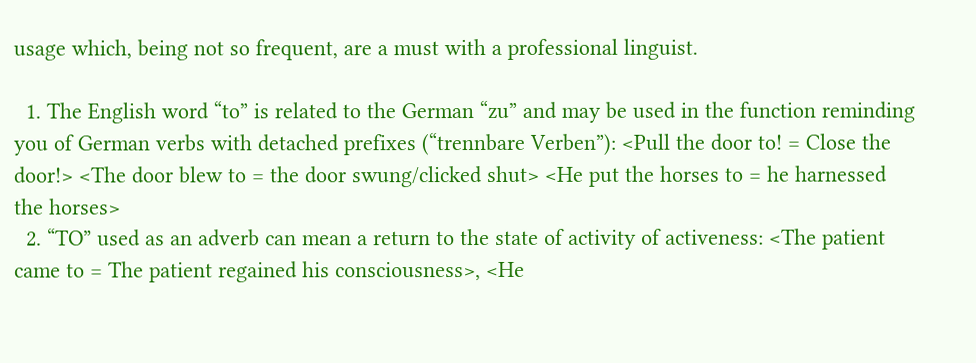usage which, being not so frequent, are a must with a professional linguist.

  1. The English word “to” is related to the German “zu” and may be used in the function reminding you of German verbs with detached prefixes (“trennbare Verben”): <Pull the door to! = Close the door!> <The door blew to = the door swung/clicked shut> <He put the horses to = he harnessed the horses>
  2. “TO” used as an adverb can mean a return to the state of activity of activeness: <The patient came to = The patient regained his consciousness>, <He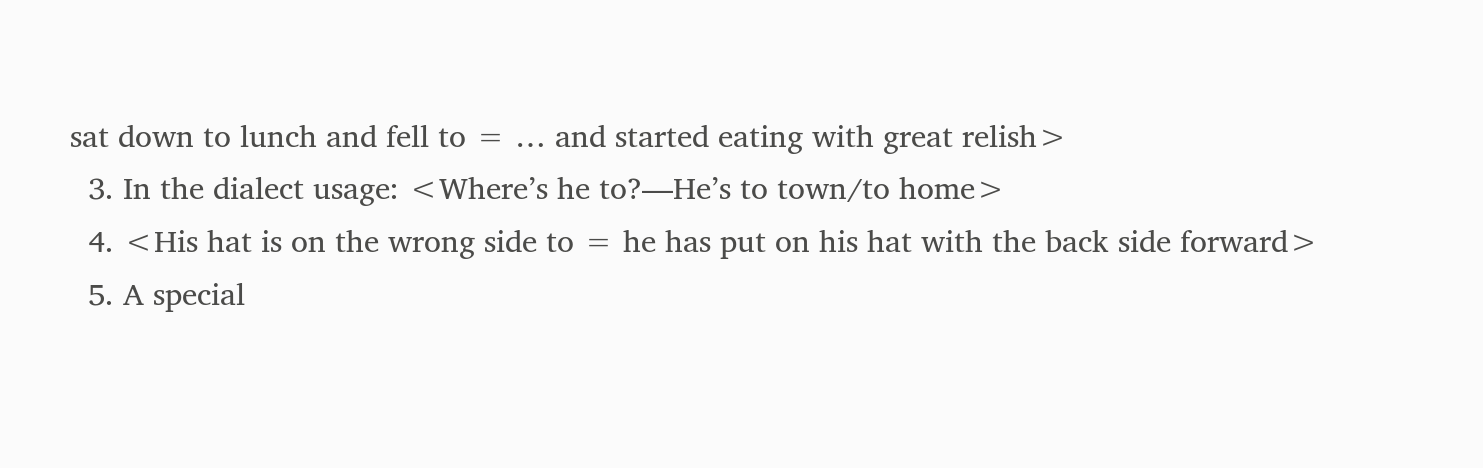sat down to lunch and fell to = … and started eating with great relish>
  3. In the dialect usage: <Where’s he to?—He’s to town/to home>
  4. <His hat is on the wrong side to = he has put on his hat with the back side forward>
  5. A special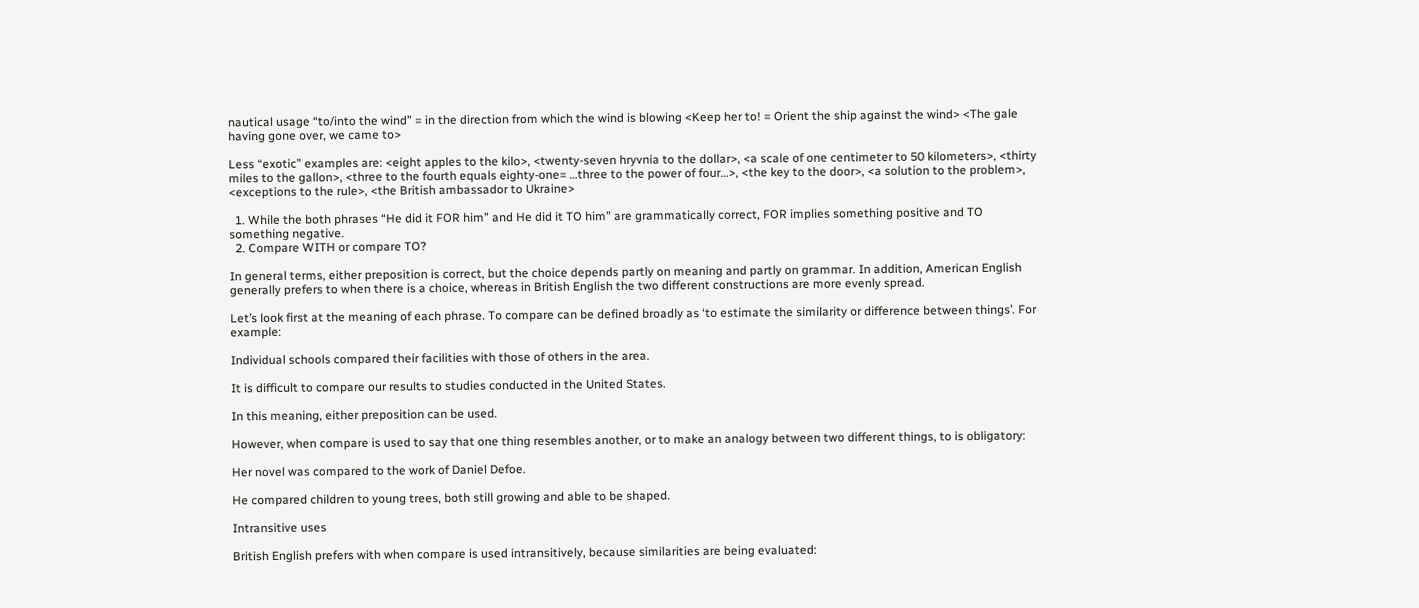nautical usage “to/into the wind” = in the direction from which the wind is blowing <Keep her to! = Orient the ship against the wind> <The gale having gone over, we came to>

Less “exotic” examples are: <eight apples to the kilo>, <twenty-seven hryvnia to the dollar>, <a scale of one centimeter to 50 kilometers>, <thirty miles to the gallon>, <three to the fourth equals eighty-one= …three to the power of four…>, <the key to the door>, <a solution to the problem>, <exceptions to the rule>, <the British ambassador to Ukraine>

  1. While the both phrases “He did it FOR him” and He did it TO him” are grammatically correct, FOR implies something positive and TO something negative.
  2. Compare WITH or compare TO?

In general terms, either preposition is correct, but the choice depends partly on meaning and partly on grammar. In addition, American English generally prefers to when there is a choice, whereas in British English the two different constructions are more evenly spread.

Let’s look first at the meaning of each phrase. To compare can be defined broadly as ‘to estimate the similarity or difference between things’. For example:

Individual schools compared their facilities with those of others in the area.

It is difficult to compare our results to studies conducted in the United States.

In this meaning, either preposition can be used.

However, when compare is used to say that one thing resembles another, or to make an analogy between two different things, to is obligatory:

Her novel was compared to the work of Daniel Defoe.

He compared children to young trees, both still growing and able to be shaped.

Intransitive uses

British English prefers with when compare is used intransitively, because similarities are being evaluated: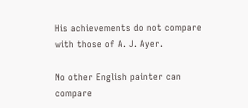His achievements do not compare with those of A. J. Ayer.

No other English painter can compare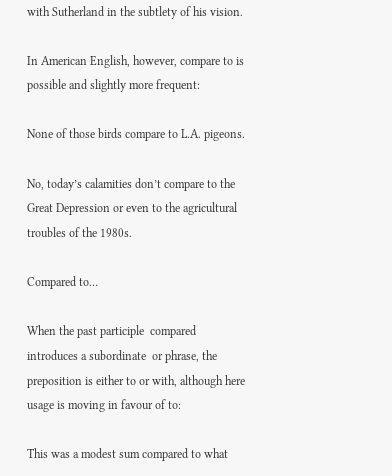with Sutherland in the subtlety of his vision.

In American English, however, compare to is possible and slightly more frequent:

None of those birds compare to L.A. pigeons.

No, today’s calamities don’t compare to the Great Depression or even to the agricultural troubles of the 1980s.

Compared to…

When the past participle  compared introduces a subordinate  or phrase, the preposition is either to or with, although here usage is moving in favour of to:

This was a modest sum compared to what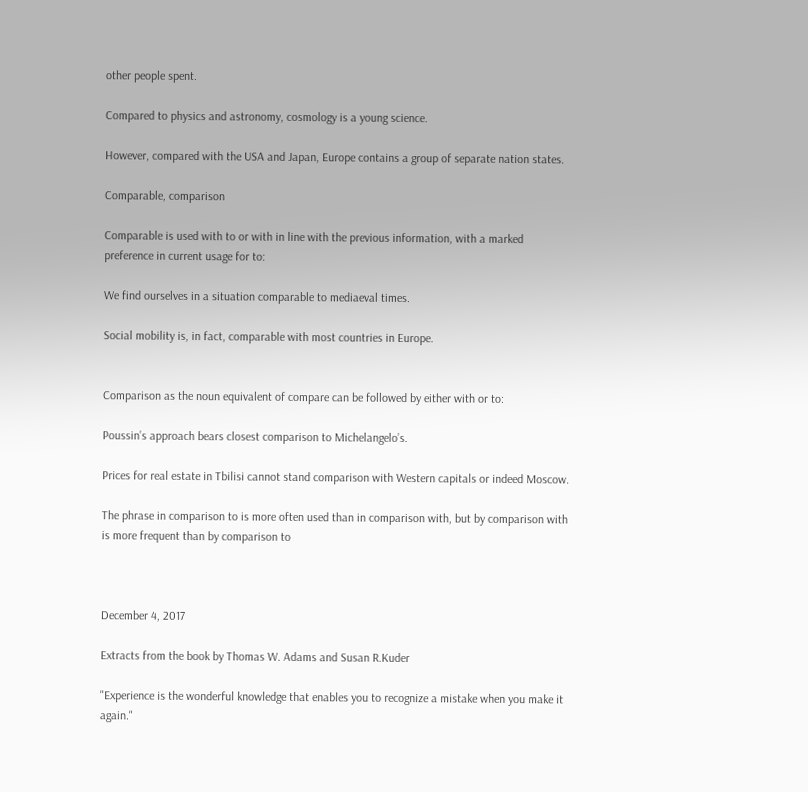other people spent.

Compared to physics and astronomy, cosmology is a young science.

However, compared with the USA and Japan, Europe contains a group of separate nation states.

Comparable, comparison

Comparable is used with to or with in line with the previous information, with a marked preference in current usage for to:

We find ourselves in a situation comparable to mediaeval times.

Social mobility is, in fact, comparable with most countries in Europe.


Comparison as the noun equivalent of compare can be followed by either with or to:

Poussin’s approach bears closest comparison to Michelangelo’s.

Prices for real estate in Tbilisi cannot stand comparison with Western capitals or indeed Moscow.

The phrase in comparison to is more often used than in comparison with, but by comparison with is more frequent than by comparison to



December 4, 2017

Extracts from the book by Thomas W. Adams and Susan R.Kuder

"Experience is the wonderful knowledge that enables you to recognize a mistake when you make it again."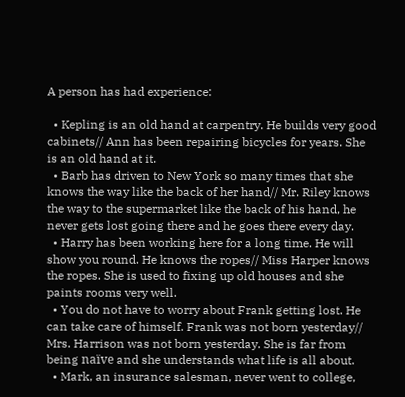A person has had experience:

  • Kepling is an old hand at carpentry. He builds very good cabinets// Ann has been repairing bicycles for years. She is an old hand at it.
  • Barb has driven to New York so many times that she knows the way like the back of her hand// Mr. Riley knows the way to the supermarket like the back of his hand, he never gets lost going there and he goes there every day.
  • Harry has been working here for a long time. He will show you round. He knows the ropes// Miss Harper knows the ropes. She is used to fixing up old houses and she paints rooms very well.
  • You do not have to worry about Frank getting lost. He can take care of himself. Frank was not born yesterday// Mrs. Harrison was not born yesterday. She is far from being naïve and she understands what life is all about.
  • Mark, an insurance salesman, never went to college,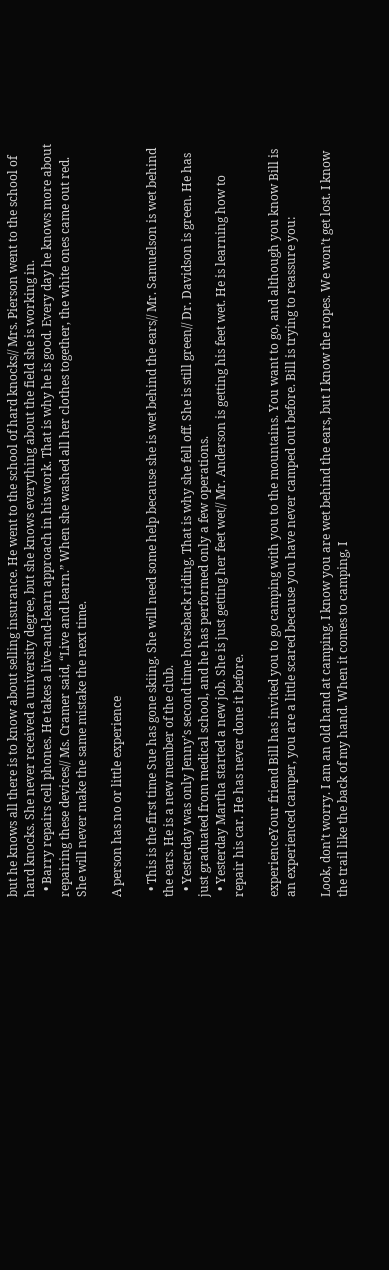but he knows all there is to know about selling insurance. He went to the school of hard knocks// Mrs. Pierson went to the school of hard knocks. She never received a university degree, but she knows everything about the field she is working in.
  • Barry repairs cell phones. He takes a live-and-learn approach in his work. That is why he is good. Every day he knows more about repairing these devices// Ms. Cramer said, “Live and learn.” When she washed all her clothes together, the white ones came out red. She will never make the same mistake the next time.

A person has no or little experience

  • This is the first time Sue has gone skiing. She will need some help because she is wet behind the ears// Mr. Samuelson is wet behind the ears. He is a new member of the club.
  • Yesterday was only Jenny’s second time horseback riding. That is why she fell off. She is still green// Dr. Davidson is green. He has just graduated from medical school, and he has performed only a few operations.
  • Yesterday Martha started a new job. She is just getting her feet wet// Mr. Anderson is getting his feet wet. He is learning how to repair his car. He has never done it before.

experienceYour friend Bill has invited you to go camping with you to the mountains. You want to go, and although you know Bill is an experienced camper, you are a little scared because you have never camped out before. Bill is trying to reassure you:

Look, don’t worry. I am an old hand at camping. I know you are wet behind the ears, but I know the ropes. We won’t get lost. I know the trail like the back of my hand. When it comes to camping, I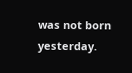was not born yesterday.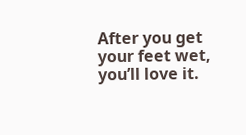After you get your feet wet, you’ll love it.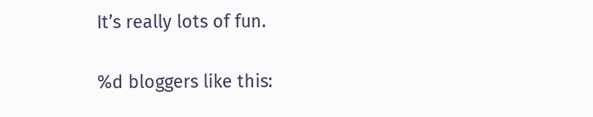It’s really lots of fun.

%d bloggers like this: